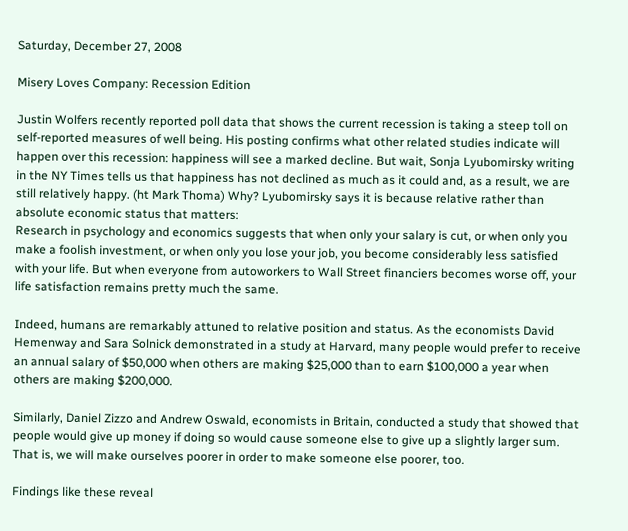Saturday, December 27, 2008

Misery Loves Company: Recession Edition

Justin Wolfers recently reported poll data that shows the current recession is taking a steep toll on self-reported measures of well being. His posting confirms what other related studies indicate will happen over this recession: happiness will see a marked decline. But wait, Sonja Lyubomirsky writing in the NY Times tells us that happiness has not declined as much as it could and, as a result, we are still relatively happy. (ht Mark Thoma) Why? Lyubomirsky says it is because relative rather than absolute economic status that matters:
Research in psychology and economics suggests that when only your salary is cut, or when only you make a foolish investment, or when only you lose your job, you become considerably less satisfied with your life. But when everyone from autoworkers to Wall Street financiers becomes worse off, your life satisfaction remains pretty much the same.

Indeed, humans are remarkably attuned to relative position and status. As the economists David Hemenway and Sara Solnick demonstrated in a study at Harvard, many people would prefer to receive an annual salary of $50,000 when others are making $25,000 than to earn $100,000 a year when others are making $200,000.

Similarly, Daniel Zizzo and Andrew Oswald, economists in Britain, conducted a study that showed that people would give up money if doing so would cause someone else to give up a slightly larger sum. That is, we will make ourselves poorer in order to make someone else poorer, too.

Findings like these reveal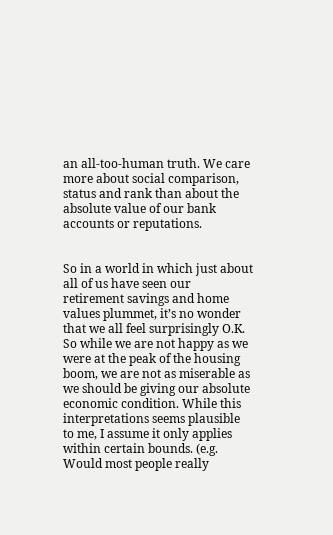an all-too-human truth. We care more about social comparison, status and rank than about the absolute value of our bank accounts or reputations.


So in a world in which just about all of us have seen our retirement savings and home values plummet, it’s no wonder that we all feel surprisingly O.K.
So while we are not happy as we were at the peak of the housing boom, we are not as miserable as we should be giving our absolute economic condition. While this interpretations seems plausible to me, I assume it only applies within certain bounds. (e.g. Would most people really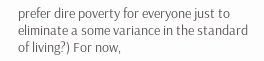prefer dire poverty for everyone just to eliminate a some variance in the standard of living?) For now,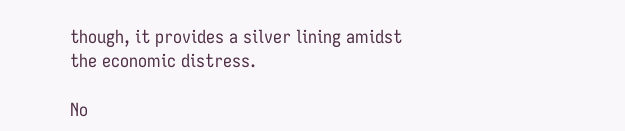though, it provides a silver lining amidst the economic distress.

No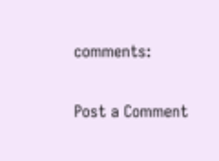comments:

Post a Comment